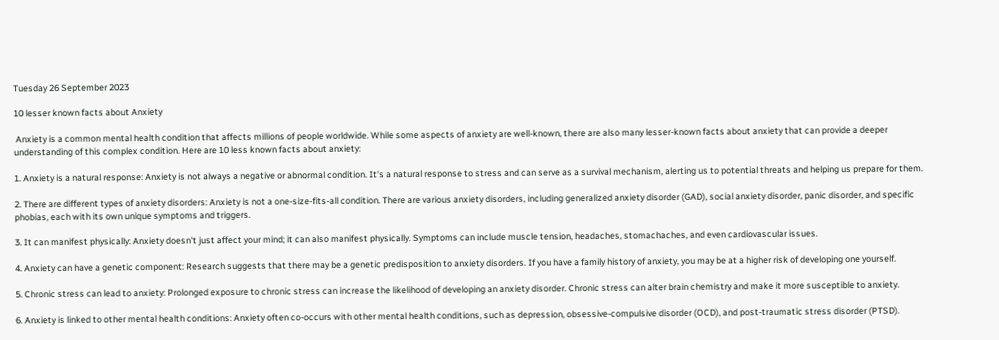Tuesday 26 September 2023

10 lesser known facts about Anxiety

 Anxiety is a common mental health condition that affects millions of people worldwide. While some aspects of anxiety are well-known, there are also many lesser-known facts about anxiety that can provide a deeper understanding of this complex condition. Here are 10 less known facts about anxiety:

1. Anxiety is a natural response: Anxiety is not always a negative or abnormal condition. It's a natural response to stress and can serve as a survival mechanism, alerting us to potential threats and helping us prepare for them.

2. There are different types of anxiety disorders: Anxiety is not a one-size-fits-all condition. There are various anxiety disorders, including generalized anxiety disorder (GAD), social anxiety disorder, panic disorder, and specific phobias, each with its own unique symptoms and triggers.

3. It can manifest physically: Anxiety doesn't just affect your mind; it can also manifest physically. Symptoms can include muscle tension, headaches, stomachaches, and even cardiovascular issues.

4. Anxiety can have a genetic component: Research suggests that there may be a genetic predisposition to anxiety disorders. If you have a family history of anxiety, you may be at a higher risk of developing one yourself.

5. Chronic stress can lead to anxiety: Prolonged exposure to chronic stress can increase the likelihood of developing an anxiety disorder. Chronic stress can alter brain chemistry and make it more susceptible to anxiety.

6. Anxiety is linked to other mental health conditions: Anxiety often co-occurs with other mental health conditions, such as depression, obsessive-compulsive disorder (OCD), and post-traumatic stress disorder (PTSD).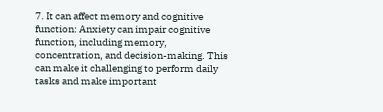7. It can affect memory and cognitive function: Anxiety can impair cognitive function, including memory, concentration, and decision-making. This can make it challenging to perform daily tasks and make important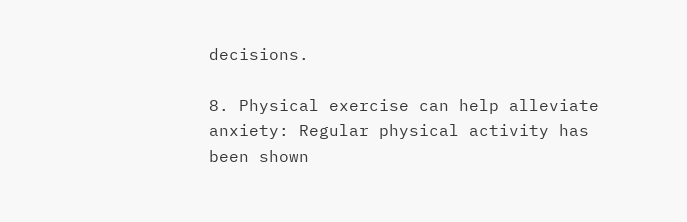decisions.

8. Physical exercise can help alleviate anxiety: Regular physical activity has been shown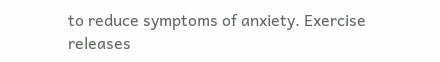to reduce symptoms of anxiety. Exercise releases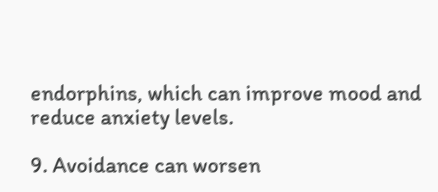endorphins, which can improve mood and reduce anxiety levels.

9. Avoidance can worsen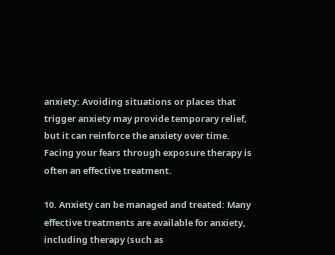anxiety: Avoiding situations or places that trigger anxiety may provide temporary relief, but it can reinforce the anxiety over time. Facing your fears through exposure therapy is often an effective treatment.

10. Anxiety can be managed and treated: Many effective treatments are available for anxiety, including therapy (such as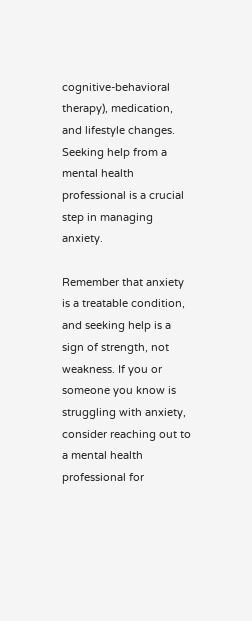cognitive-behavioral therapy), medication, and lifestyle changes. Seeking help from a mental health professional is a crucial step in managing anxiety.

Remember that anxiety is a treatable condition, and seeking help is a sign of strength, not weakness. If you or someone you know is struggling with anxiety, consider reaching out to a mental health professional for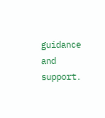guidance and support.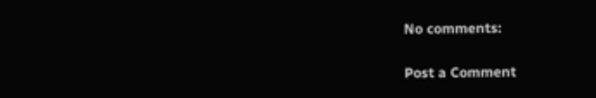No comments:

Post a Comment